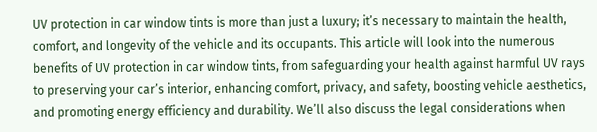UV protection in car window tints is more than just a luxury; it’s necessary to maintain the health, comfort, and longevity of the vehicle and its occupants. This article will look into the numerous benefits of UV protection in car window tints, from safeguarding your health against harmful UV rays to preserving your car’s interior, enhancing comfort, privacy, and safety, boosting vehicle aesthetics, and promoting energy efficiency and durability. We’ll also discuss the legal considerations when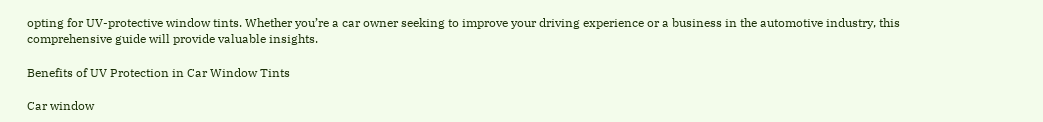opting for UV-protective window tints. Whether you’re a car owner seeking to improve your driving experience or a business in the automotive industry, this comprehensive guide will provide valuable insights.

Benefits of UV Protection in Car Window Tints

Car window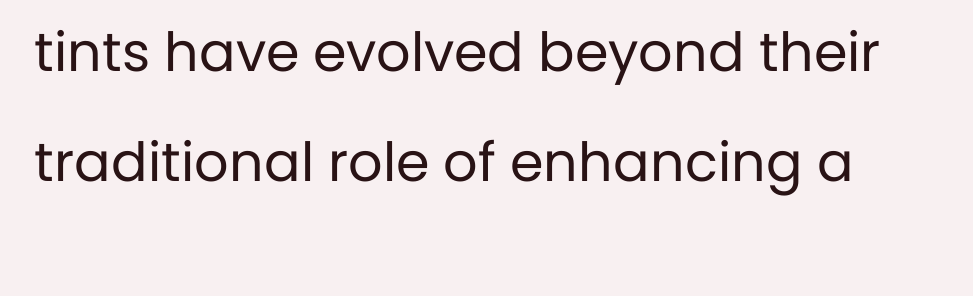tints have evolved beyond their traditional role of enhancing a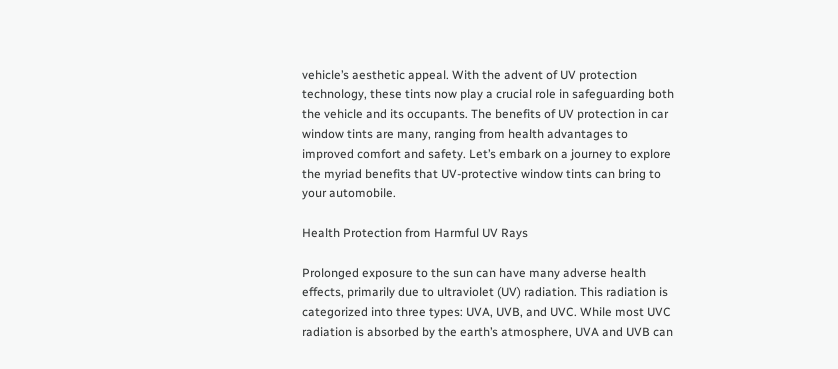vehicle’s aesthetic appeal. With the advent of UV protection technology, these tints now play a crucial role in safeguarding both the vehicle and its occupants. The benefits of UV protection in car window tints are many, ranging from health advantages to improved comfort and safety. Let’s embark on a journey to explore the myriad benefits that UV-protective window tints can bring to your automobile.

Health Protection from Harmful UV Rays

Prolonged exposure to the sun can have many adverse health effects, primarily due to ultraviolet (UV) radiation. This radiation is categorized into three types: UVA, UVB, and UVC. While most UVC radiation is absorbed by the earth’s atmosphere, UVA and UVB can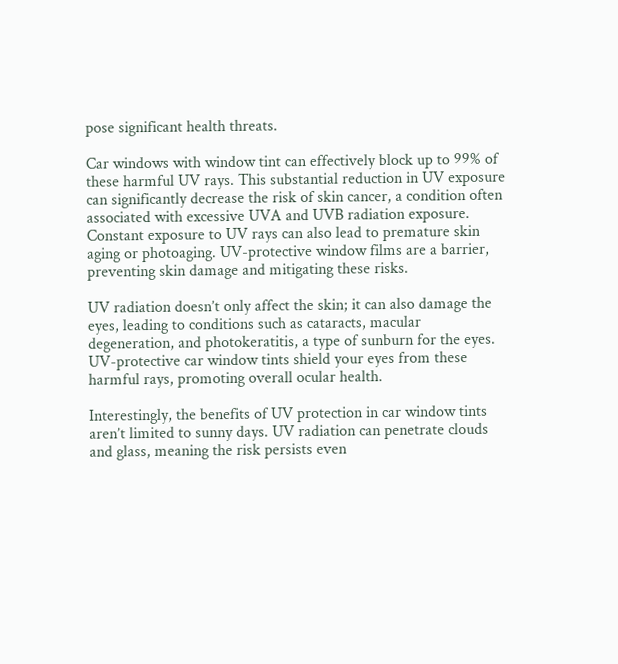pose significant health threats.

Car windows with window tint can effectively block up to 99% of these harmful UV rays. This substantial reduction in UV exposure can significantly decrease the risk of skin cancer, a condition often associated with excessive UVA and UVB radiation exposure. Constant exposure to UV rays can also lead to premature skin aging or photoaging. UV-protective window films are a barrier, preventing skin damage and mitigating these risks.

UV radiation doesn’t only affect the skin; it can also damage the eyes, leading to conditions such as cataracts, macular degeneration, and photokeratitis, a type of sunburn for the eyes. UV-protective car window tints shield your eyes from these harmful rays, promoting overall ocular health.

Interestingly, the benefits of UV protection in car window tints aren’t limited to sunny days. UV radiation can penetrate clouds and glass, meaning the risk persists even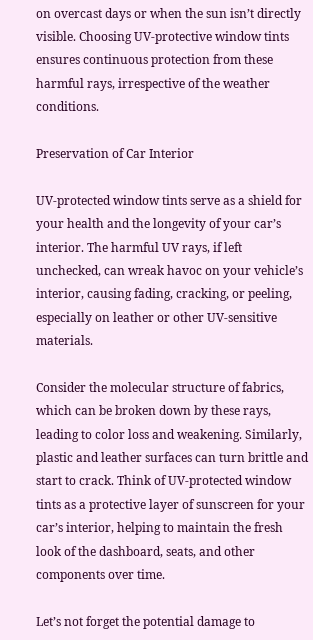on overcast days or when the sun isn’t directly visible. Choosing UV-protective window tints ensures continuous protection from these harmful rays, irrespective of the weather conditions.

Preservation of Car Interior

UV-protected window tints serve as a shield for your health and the longevity of your car’s interior. The harmful UV rays, if left unchecked, can wreak havoc on your vehicle’s interior, causing fading, cracking, or peeling, especially on leather or other UV-sensitive materials.

Consider the molecular structure of fabrics, which can be broken down by these rays, leading to color loss and weakening. Similarly, plastic and leather surfaces can turn brittle and start to crack. Think of UV-protected window tints as a protective layer of sunscreen for your car’s interior, helping to maintain the fresh look of the dashboard, seats, and other components over time.

Let’s not forget the potential damage to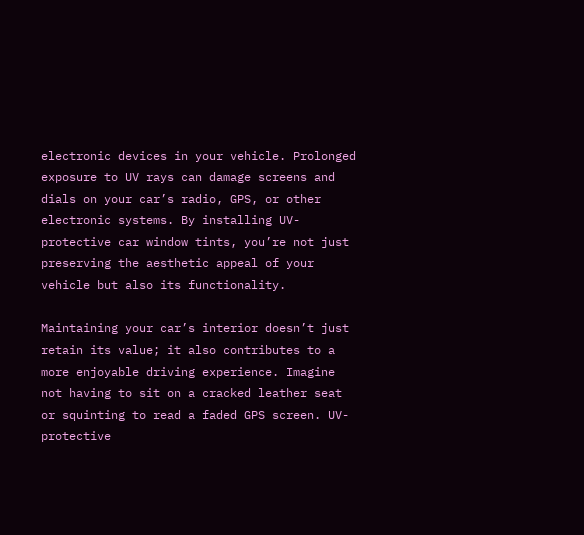electronic devices in your vehicle. Prolonged exposure to UV rays can damage screens and dials on your car’s radio, GPS, or other electronic systems. By installing UV-protective car window tints, you’re not just preserving the aesthetic appeal of your vehicle but also its functionality.

Maintaining your car’s interior doesn’t just retain its value; it also contributes to a more enjoyable driving experience. Imagine not having to sit on a cracked leather seat or squinting to read a faded GPS screen. UV-protective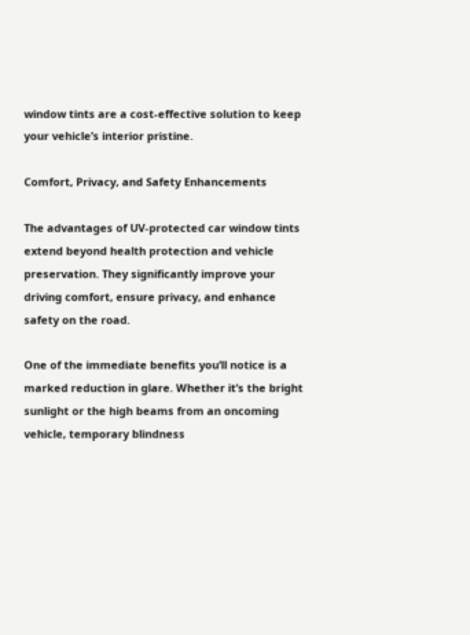window tints are a cost-effective solution to keep your vehicle’s interior pristine.

Comfort, Privacy, and Safety Enhancements

The advantages of UV-protected car window tints extend beyond health protection and vehicle preservation. They significantly improve your driving comfort, ensure privacy, and enhance safety on the road.

One of the immediate benefits you’ll notice is a marked reduction in glare. Whether it’s the bright sunlight or the high beams from an oncoming vehicle, temporary blindness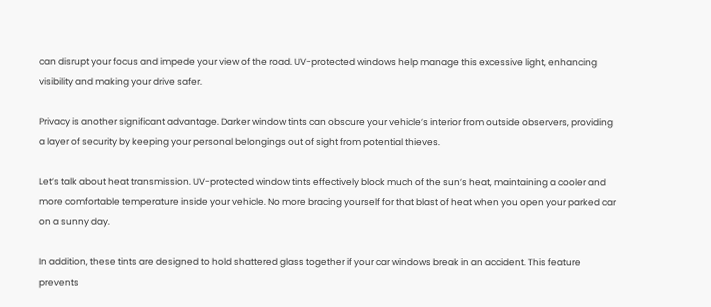can disrupt your focus and impede your view of the road. UV-protected windows help manage this excessive light, enhancing visibility and making your drive safer.

Privacy is another significant advantage. Darker window tints can obscure your vehicle’s interior from outside observers, providing a layer of security by keeping your personal belongings out of sight from potential thieves.

Let’s talk about heat transmission. UV-protected window tints effectively block much of the sun’s heat, maintaining a cooler and more comfortable temperature inside your vehicle. No more bracing yourself for that blast of heat when you open your parked car on a sunny day.

In addition, these tints are designed to hold shattered glass together if your car windows break in an accident. This feature prevents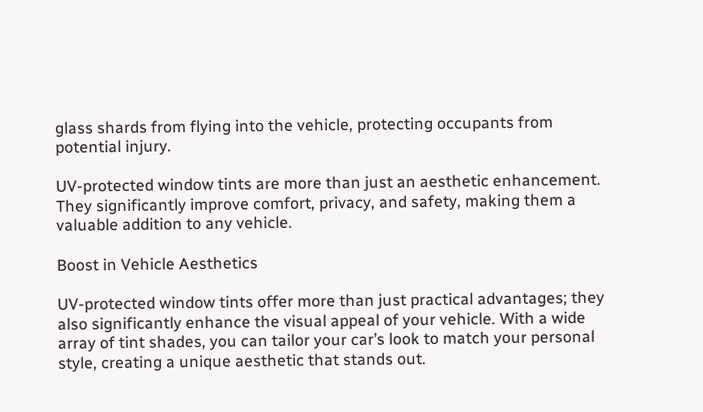glass shards from flying into the vehicle, protecting occupants from potential injury.

UV-protected window tints are more than just an aesthetic enhancement. They significantly improve comfort, privacy, and safety, making them a valuable addition to any vehicle.

Boost in Vehicle Aesthetics

UV-protected window tints offer more than just practical advantages; they also significantly enhance the visual appeal of your vehicle. With a wide array of tint shades, you can tailor your car’s look to match your personal style, creating a unique aesthetic that stands out.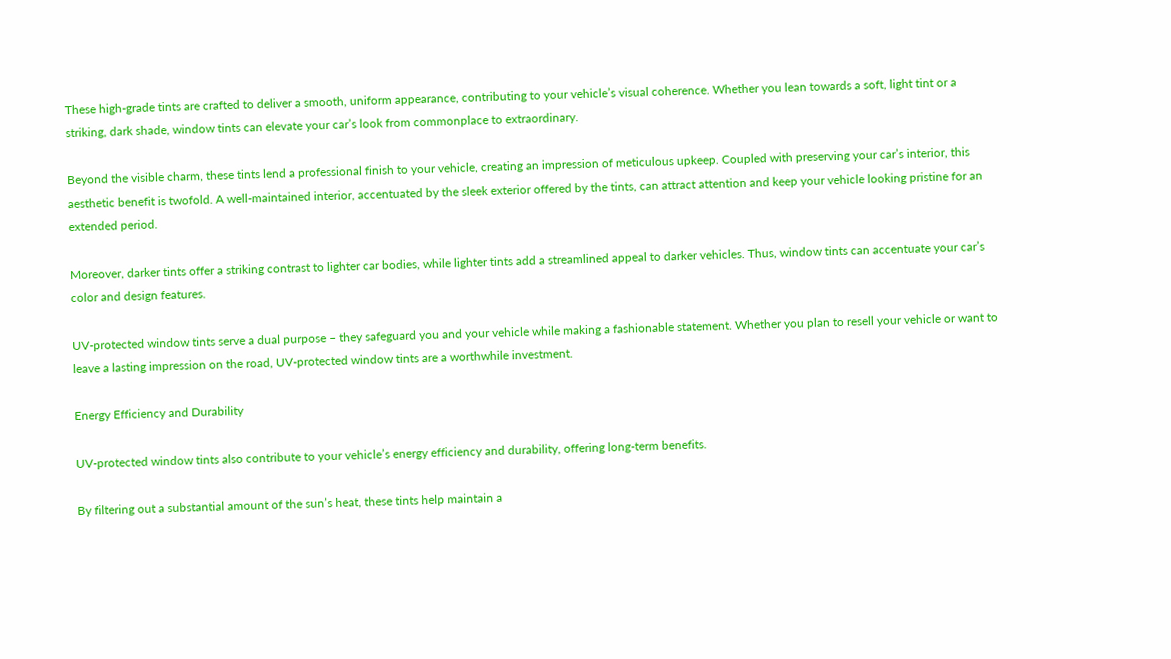These high-grade tints are crafted to deliver a smooth, uniform appearance, contributing to your vehicle’s visual coherence. Whether you lean towards a soft, light tint or a striking, dark shade, window tints can elevate your car’s look from commonplace to extraordinary.

Beyond the visible charm, these tints lend a professional finish to your vehicle, creating an impression of meticulous upkeep. Coupled with preserving your car’s interior, this aesthetic benefit is twofold. A well-maintained interior, accentuated by the sleek exterior offered by the tints, can attract attention and keep your vehicle looking pristine for an extended period.

Moreover, darker tints offer a striking contrast to lighter car bodies, while lighter tints add a streamlined appeal to darker vehicles. Thus, window tints can accentuate your car’s color and design features.

UV-protected window tints serve a dual purpose – they safeguard you and your vehicle while making a fashionable statement. Whether you plan to resell your vehicle or want to leave a lasting impression on the road, UV-protected window tints are a worthwhile investment.

Energy Efficiency and Durability

UV-protected window tints also contribute to your vehicle’s energy efficiency and durability, offering long-term benefits.

By filtering out a substantial amount of the sun’s heat, these tints help maintain a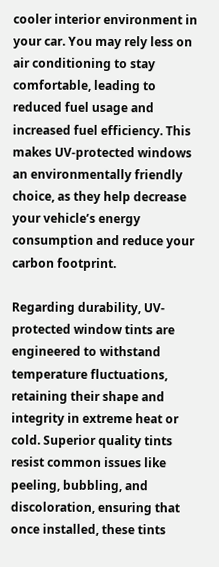cooler interior environment in your car. You may rely less on air conditioning to stay comfortable, leading to reduced fuel usage and increased fuel efficiency. This makes UV-protected windows an environmentally friendly choice, as they help decrease your vehicle’s energy consumption and reduce your carbon footprint.

Regarding durability, UV-protected window tints are engineered to withstand temperature fluctuations, retaining their shape and integrity in extreme heat or cold. Superior quality tints resist common issues like peeling, bubbling, and discoloration, ensuring that once installed, these tints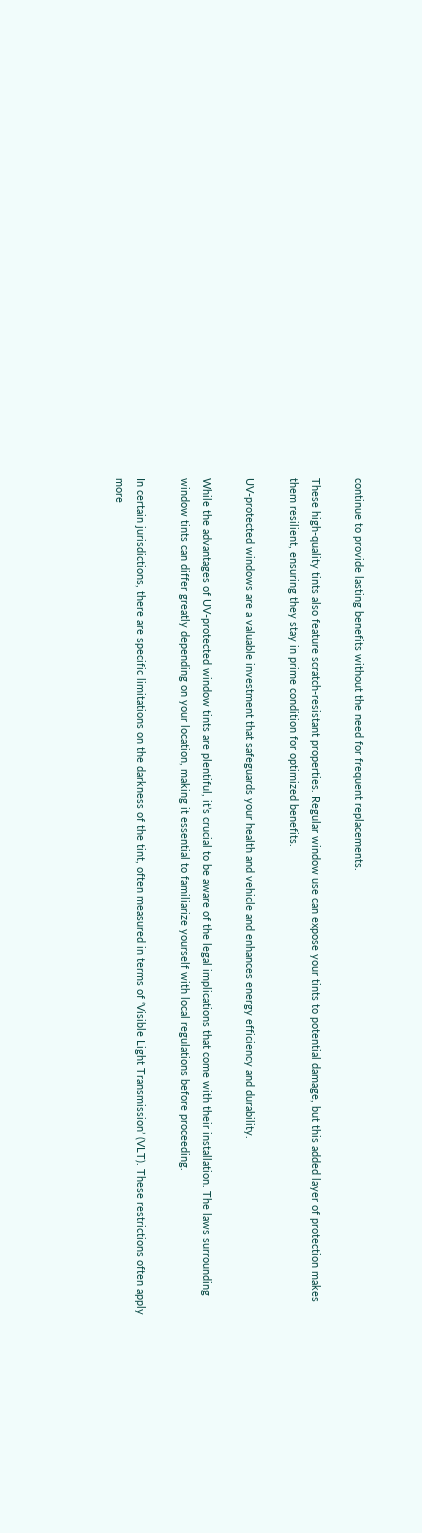continue to provide lasting benefits without the need for frequent replacements.

These high-quality tints also feature scratch-resistant properties. Regular window use can expose your tints to potential damage, but this added layer of protection makes them resilient, ensuring they stay in prime condition for optimized benefits.

UV-protected windows are a valuable investment that safeguards your health and vehicle and enhances energy efficiency and durability.

While the advantages of UV-protected window tints are plentiful, it’s crucial to be aware of the legal implications that come with their installation. The laws surrounding window tints can differ greatly depending on your location, making it essential to familiarize yourself with local regulations before proceeding.

In certain jurisdictions, there are specific limitations on the darkness of the tint, often measured in terms of ‘Visible Light Transmission’ (VLT). These restrictions often apply more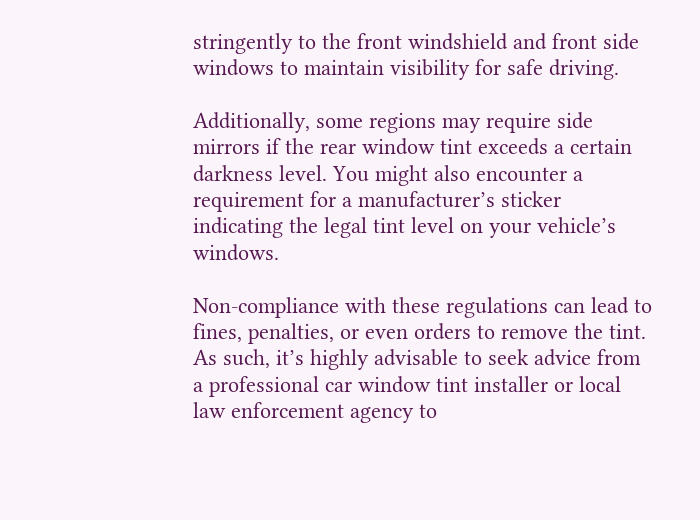stringently to the front windshield and front side windows to maintain visibility for safe driving.

Additionally, some regions may require side mirrors if the rear window tint exceeds a certain darkness level. You might also encounter a requirement for a manufacturer’s sticker indicating the legal tint level on your vehicle’s windows.

Non-compliance with these regulations can lead to fines, penalties, or even orders to remove the tint. As such, it’s highly advisable to seek advice from a professional car window tint installer or local law enforcement agency to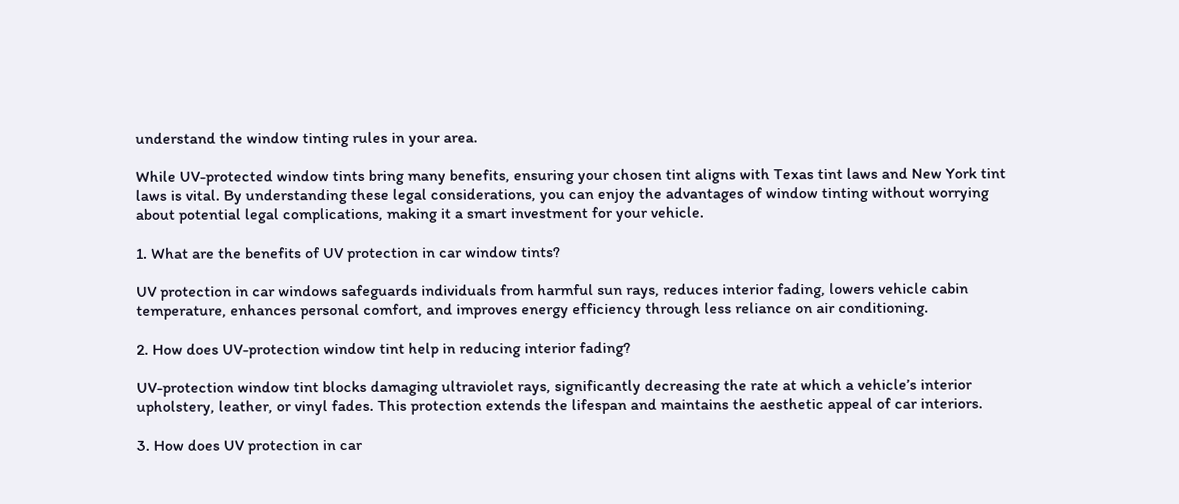understand the window tinting rules in your area.

While UV-protected window tints bring many benefits, ensuring your chosen tint aligns with Texas tint laws and New York tint laws is vital. By understanding these legal considerations, you can enjoy the advantages of window tinting without worrying about potential legal complications, making it a smart investment for your vehicle.

1. What are the benefits of UV protection in car window tints?

UV protection in car windows safeguards individuals from harmful sun rays, reduces interior fading, lowers vehicle cabin temperature, enhances personal comfort, and improves energy efficiency through less reliance on air conditioning.

2. How does UV-protection window tint help in reducing interior fading?

UV-protection window tint blocks damaging ultraviolet rays, significantly decreasing the rate at which a vehicle’s interior upholstery, leather, or vinyl fades. This protection extends the lifespan and maintains the aesthetic appeal of car interiors.

3. How does UV protection in car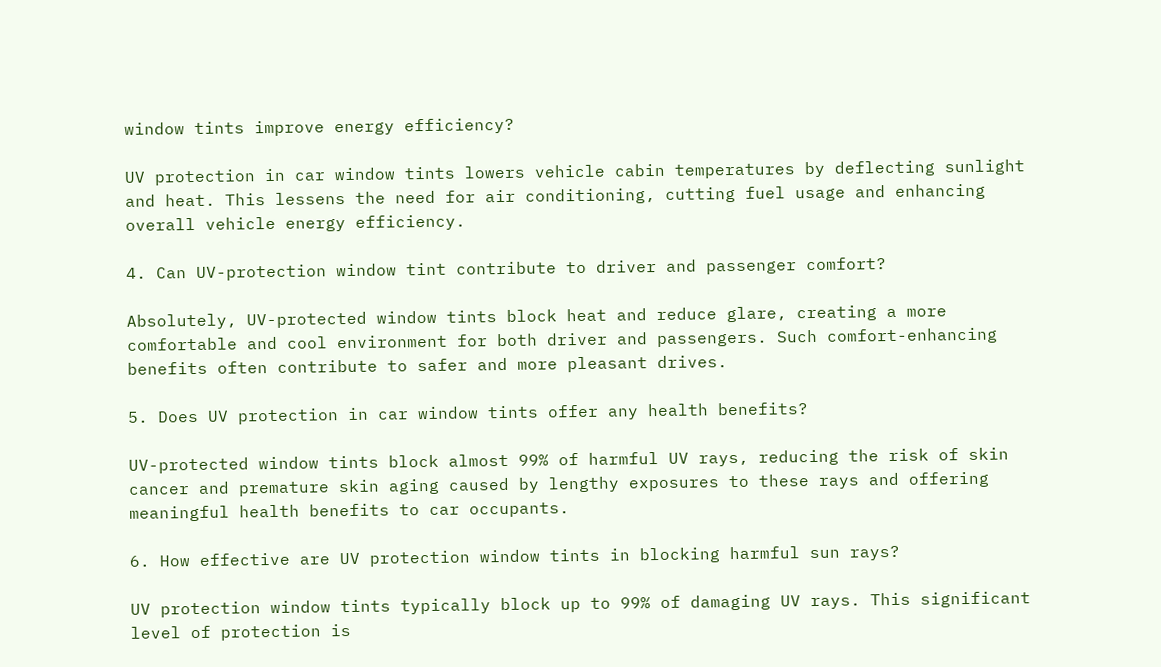window tints improve energy efficiency?

UV protection in car window tints lowers vehicle cabin temperatures by deflecting sunlight and heat. This lessens the need for air conditioning, cutting fuel usage and enhancing overall vehicle energy efficiency.

4. Can UV-protection window tint contribute to driver and passenger comfort?

Absolutely, UV-protected window tints block heat and reduce glare, creating a more comfortable and cool environment for both driver and passengers. Such comfort-enhancing benefits often contribute to safer and more pleasant drives.

5. Does UV protection in car window tints offer any health benefits?

UV-protected window tints block almost 99% of harmful UV rays, reducing the risk of skin cancer and premature skin aging caused by lengthy exposures to these rays and offering meaningful health benefits to car occupants.

6. How effective are UV protection window tints in blocking harmful sun rays?

UV protection window tints typically block up to 99% of damaging UV rays. This significant level of protection is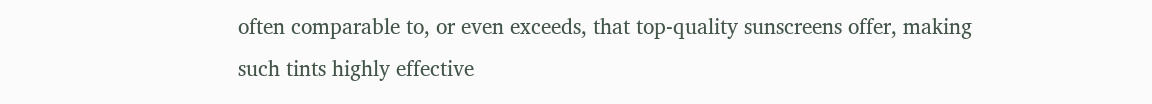often comparable to, or even exceeds, that top-quality sunscreens offer, making such tints highly effective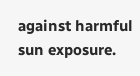against harmful sun exposure.